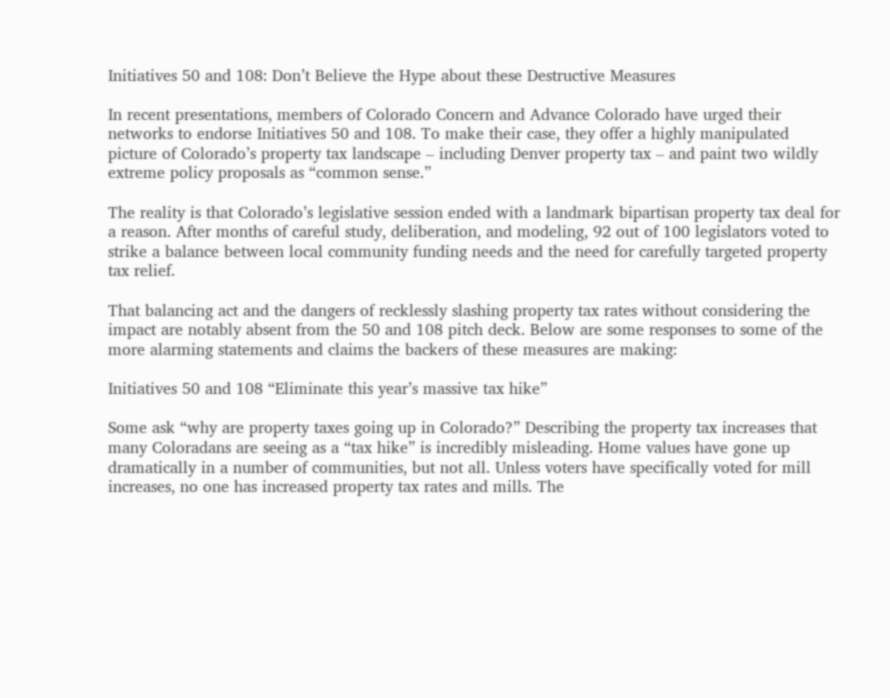Initiatives 50 and 108: Don’t Believe the Hype about these Destructive Measures

In recent presentations, members of Colorado Concern and Advance Colorado have urged their networks to endorse Initiatives 50 and 108. To make their case, they offer a highly manipulated picture of Colorado’s property tax landscape – including Denver property tax – and paint two wildly extreme policy proposals as “common sense.”

The reality is that Colorado’s legislative session ended with a landmark bipartisan property tax deal for a reason. After months of careful study, deliberation, and modeling, 92 out of 100 legislators voted to strike a balance between local community funding needs and the need for carefully targeted property tax relief.

That balancing act and the dangers of recklessly slashing property tax rates without considering the impact are notably absent from the 50 and 108 pitch deck. Below are some responses to some of the more alarming statements and claims the backers of these measures are making:

Initiatives 50 and 108 “Eliminate this year’s massive tax hike”

Some ask “why are property taxes going up in Colorado?” Describing the property tax increases that many Coloradans are seeing as a “tax hike” is incredibly misleading. Home values have gone up dramatically in a number of communities, but not all. Unless voters have specifically voted for mill increases, no one has increased property tax rates and mills. The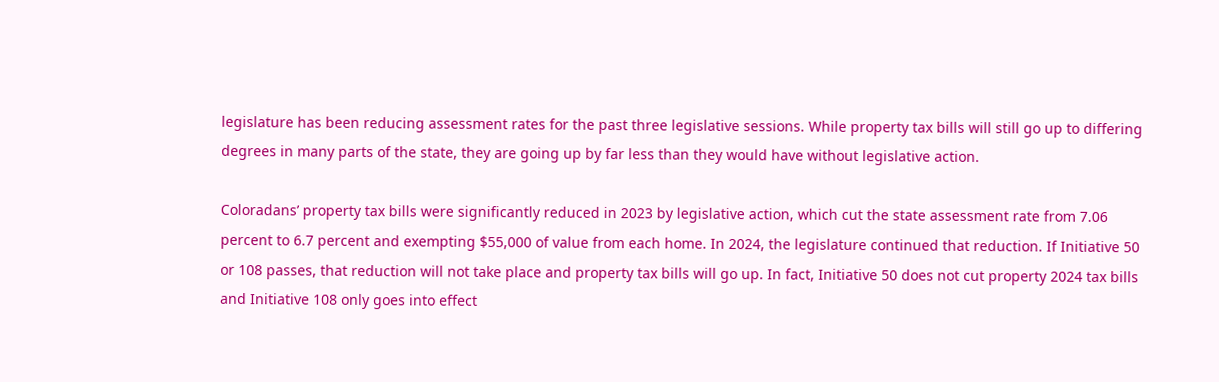legislature has been reducing assessment rates for the past three legislative sessions. While property tax bills will still go up to differing degrees in many parts of the state, they are going up by far less than they would have without legislative action.

Coloradans’ property tax bills were significantly reduced in 2023 by legislative action, which cut the state assessment rate from 7.06 percent to 6.7 percent and exempting $55,000 of value from each home. In 2024, the legislature continued that reduction. If Initiative 50 or 108 passes, that reduction will not take place and property tax bills will go up. In fact, Initiative 50 does not cut property 2024 tax bills and Initiative 108 only goes into effect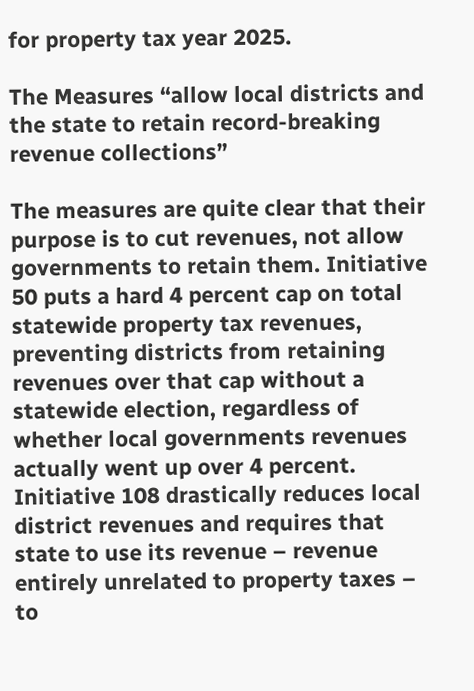for property tax year 2025.

The Measures “allow local districts and the state to retain record-breaking revenue collections”

The measures are quite clear that their purpose is to cut revenues, not allow governments to retain them. Initiative 50 puts a hard 4 percent cap on total statewide property tax revenues, preventing districts from retaining revenues over that cap without a statewide election, regardless of whether local governments revenues actually went up over 4 percent. Initiative 108 drastically reduces local district revenues and requires that state to use its revenue – revenue entirely unrelated to property taxes – to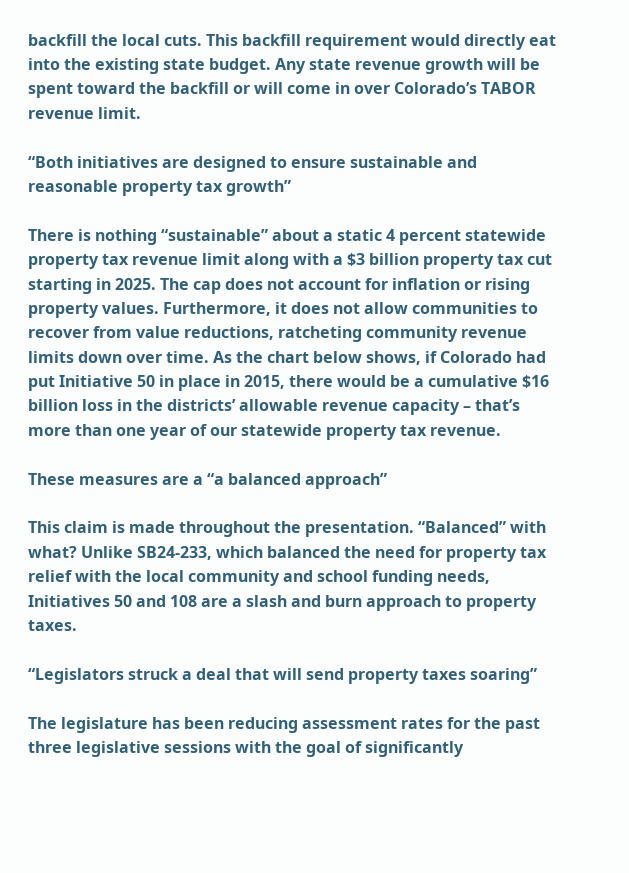backfill the local cuts. This backfill requirement would directly eat into the existing state budget. Any state revenue growth will be spent toward the backfill or will come in over Colorado’s TABOR revenue limit.

“Both initiatives are designed to ensure sustainable and reasonable property tax growth”

There is nothing “sustainable” about a static 4 percent statewide property tax revenue limit along with a $3 billion property tax cut starting in 2025. The cap does not account for inflation or rising property values. Furthermore, it does not allow communities to recover from value reductions, ratcheting community revenue limits down over time. As the chart below shows, if Colorado had put Initiative 50 in place in 2015, there would be a cumulative $16 billion loss in the districts’ allowable revenue capacity – that’s more than one year of our statewide property tax revenue.

These measures are a “a balanced approach”

This claim is made throughout the presentation. “Balanced” with what? Unlike SB24-233, which balanced the need for property tax relief with the local community and school funding needs, Initiatives 50 and 108 are a slash and burn approach to property taxes.

“Legislators struck a deal that will send property taxes soaring”

The legislature has been reducing assessment rates for the past three legislative sessions with the goal of significantly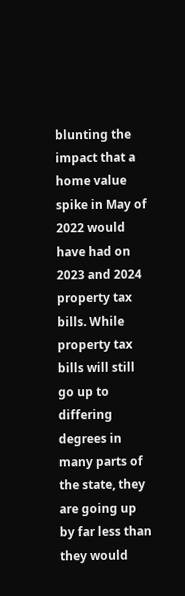blunting the impact that a home value spike in May of 2022 would have had on 2023 and 2024 property tax bills. While property tax bills will still go up to differing degrees in many parts of the state, they are going up by far less than they would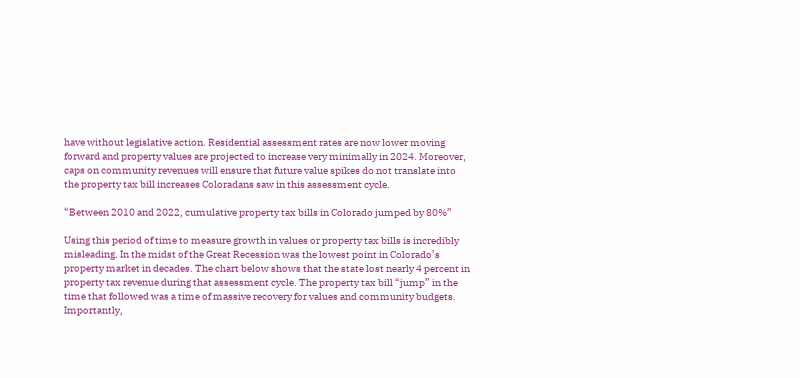have without legislative action. Residential assessment rates are now lower moving forward and property values are projected to increase very minimally in 2024. Moreover, caps on community revenues will ensure that future value spikes do not translate into the property tax bill increases Coloradans saw in this assessment cycle.

“Between 2010 and 2022, cumulative property tax bills in Colorado jumped by 80%”

Using this period of time to measure growth in values or property tax bills is incredibly misleading. In the midst of the Great Recession was the lowest point in Colorado’s property market in decades. The chart below shows that the state lost nearly 4 percent in property tax revenue during that assessment cycle. The property tax bill “jump” in the time that followed was a time of massive recovery for values and community budgets. Importantly,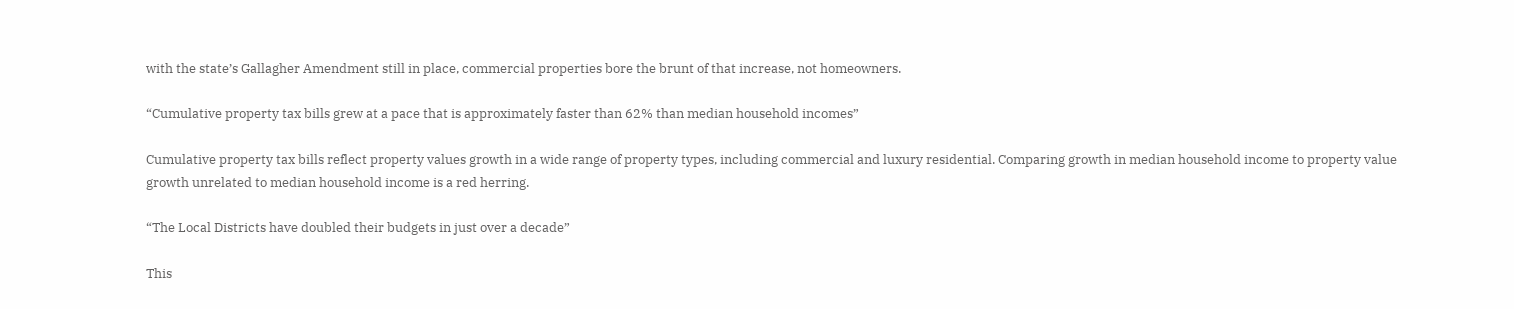with the state’s Gallagher Amendment still in place, commercial properties bore the brunt of that increase, not homeowners.

“Cumulative property tax bills grew at a pace that is approximately faster than 62% than median household incomes”

Cumulative property tax bills reflect property values growth in a wide range of property types, including commercial and luxury residential. Comparing growth in median household income to property value growth unrelated to median household income is a red herring.

“The Local Districts have doubled their budgets in just over a decade”

This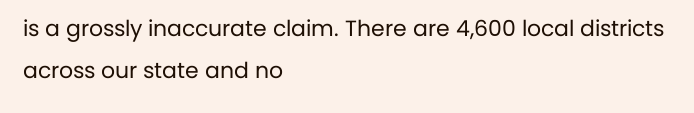is a grossly inaccurate claim. There are 4,600 local districts across our state and no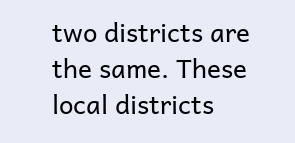two districts are the same. These local districts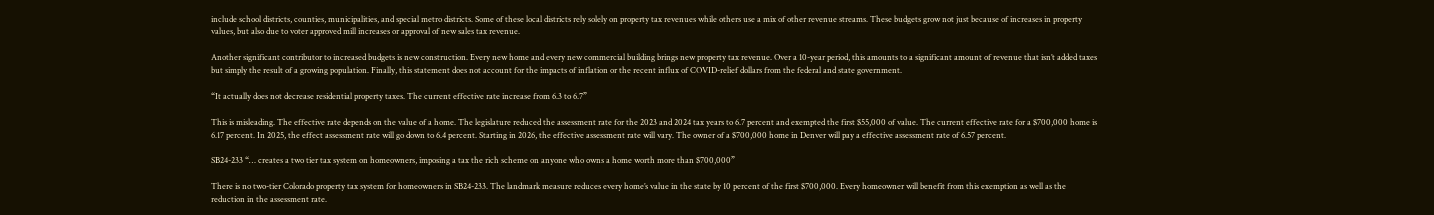include school districts, counties, municipalities, and special metro districts. Some of these local districts rely solely on property tax revenues while others use a mix of other revenue streams. These budgets grow not just because of increases in property values, but also due to voter approved mill increases or approval of new sales tax revenue.

Another significant contributor to increased budgets is new construction. Every new home and every new commercial building brings new property tax revenue. Over a 10-year period, this amounts to a significant amount of revenue that isn’t added taxes but simply the result of a growing population. Finally, this statement does not account for the impacts of inflation or the recent influx of COVID-relief dollars from the federal and state government.

“It actually does not decrease residential property taxes. The current effective rate increase from 6.3 to 6.7”

This is misleading. The effective rate depends on the value of a home. The legislature reduced the assessment rate for the 2023 and 2024 tax years to 6.7 percent and exempted the first $55,000 of value. The current effective rate for a $700,000 home is 6.17 percent. In 2025, the effect assessment rate will go down to 6.4 percent. Starting in 2026, the effective assessment rate will vary. The owner of a $700,000 home in Denver will pay a effective assessment rate of 6.57 percent.

SB24-233 “… creates a two tier tax system on homeowners, imposing a tax the rich scheme on anyone who owns a home worth more than $700,000”

There is no two-tier Colorado property tax system for homeowners in SB24-233. The landmark measure reduces every home’s value in the state by 10 percent of the first $700,000. Every homeowner will benefit from this exemption as well as the reduction in the assessment rate.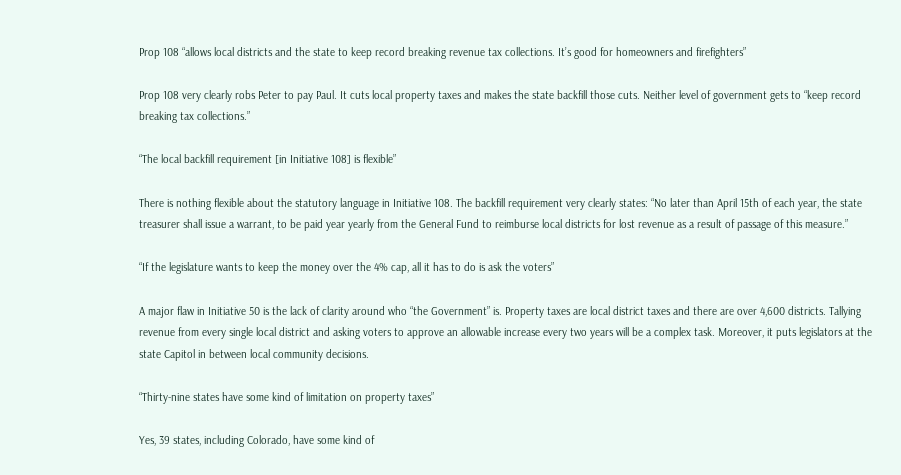Prop 108 “allows local districts and the state to keep record breaking revenue tax collections. It’s good for homeowners and firefighters”

Prop 108 very clearly robs Peter to pay Paul. It cuts local property taxes and makes the state backfill those cuts. Neither level of government gets to “keep record breaking tax collections.”

“The local backfill requirement [in Initiative 108] is flexible”

There is nothing flexible about the statutory language in Initiative 108. The backfill requirement very clearly states: “No later than April 15th of each year, the state treasurer shall issue a warrant, to be paid year yearly from the General Fund to reimburse local districts for lost revenue as a result of passage of this measure.”

“If the legislature wants to keep the money over the 4% cap, all it has to do is ask the voters”

A major flaw in Initiative 50 is the lack of clarity around who “the Government” is. Property taxes are local district taxes and there are over 4,600 districts. Tallying revenue from every single local district and asking voters to approve an allowable increase every two years will be a complex task. Moreover, it puts legislators at the state Capitol in between local community decisions.

“Thirty-nine states have some kind of limitation on property taxes”

Yes, 39 states, including Colorado, have some kind of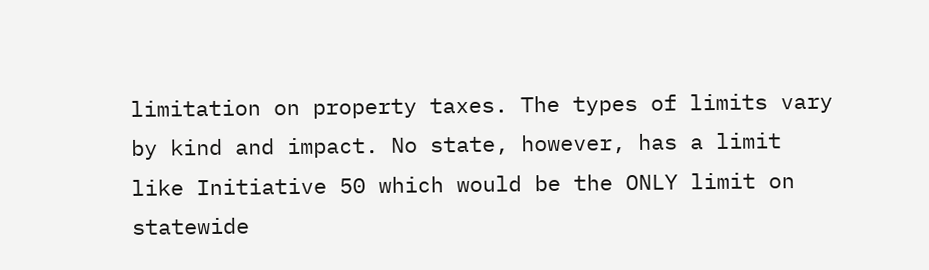limitation on property taxes. The types of limits vary by kind and impact. No state, however, has a limit like Initiative 50 which would be the ONLY limit on statewide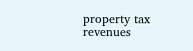property tax revenues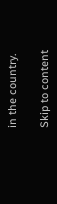in the country.

Skip to content